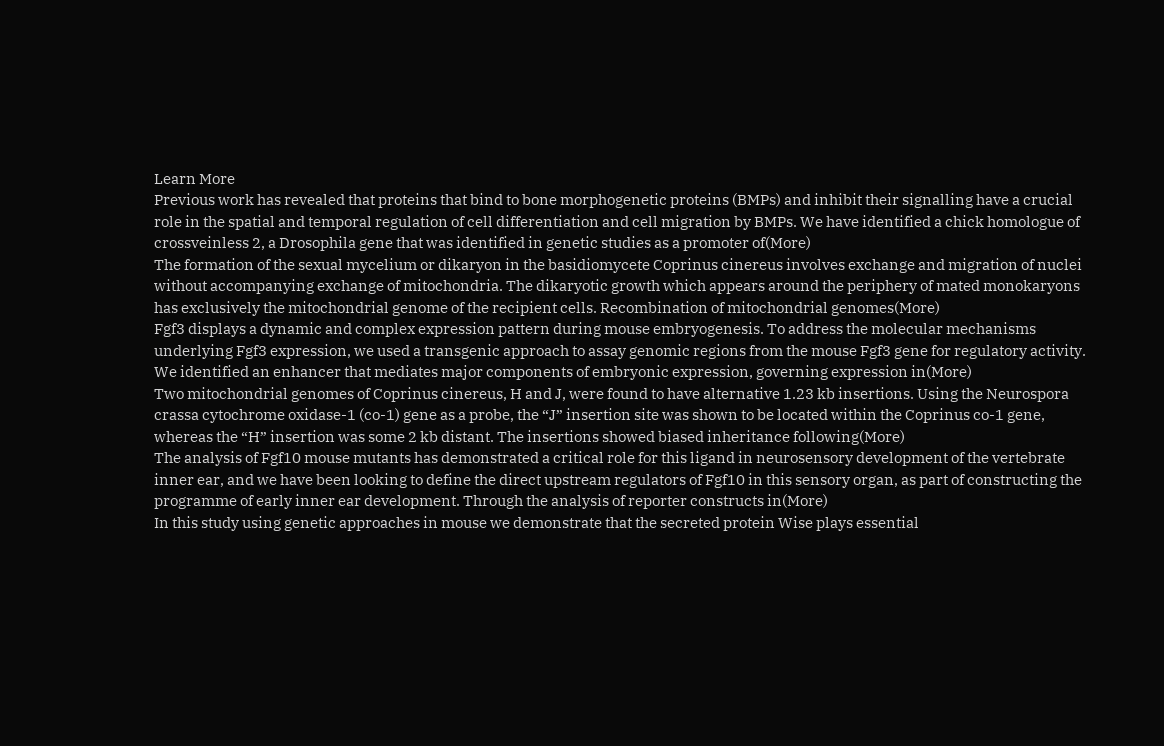Learn More
Previous work has revealed that proteins that bind to bone morphogenetic proteins (BMPs) and inhibit their signalling have a crucial role in the spatial and temporal regulation of cell differentiation and cell migration by BMPs. We have identified a chick homologue of crossveinless 2, a Drosophila gene that was identified in genetic studies as a promoter of(More)
The formation of the sexual mycelium or dikaryon in the basidiomycete Coprinus cinereus involves exchange and migration of nuclei without accompanying exchange of mitochondria. The dikaryotic growth which appears around the periphery of mated monokaryons has exclusively the mitochondrial genome of the recipient cells. Recombination of mitochondrial genomes(More)
Fgf3 displays a dynamic and complex expression pattern during mouse embryogenesis. To address the molecular mechanisms underlying Fgf3 expression, we used a transgenic approach to assay genomic regions from the mouse Fgf3 gene for regulatory activity. We identified an enhancer that mediates major components of embryonic expression, governing expression in(More)
Two mitochondrial genomes of Coprinus cinereus, H and J, were found to have alternative 1.23 kb insertions. Using the Neurospora crassa cytochrome oxidase-1 (co-1) gene as a probe, the “J” insertion site was shown to be located within the Coprinus co-1 gene, whereas the “H” insertion was some 2 kb distant. The insertions showed biased inheritance following(More)
The analysis of Fgf10 mouse mutants has demonstrated a critical role for this ligand in neurosensory development of the vertebrate inner ear, and we have been looking to define the direct upstream regulators of Fgf10 in this sensory organ, as part of constructing the programme of early inner ear development. Through the analysis of reporter constructs in(More)
In this study using genetic approaches in mouse we demonstrate that the secreted protein Wise plays essential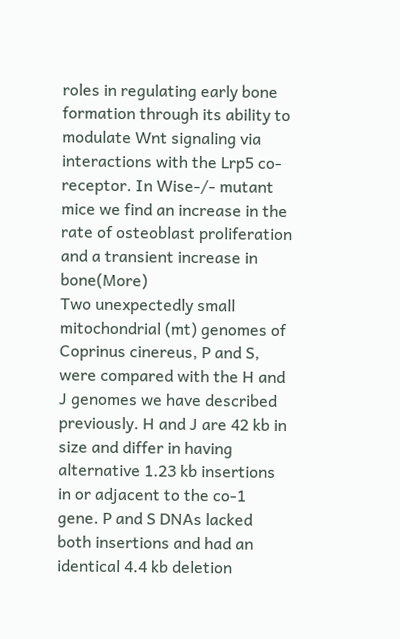roles in regulating early bone formation through its ability to modulate Wnt signaling via interactions with the Lrp5 co-receptor. In Wise-/- mutant mice we find an increase in the rate of osteoblast proliferation and a transient increase in bone(More)
Two unexpectedly small mitochondrial (mt) genomes of Coprinus cinereus, P and S, were compared with the H and J genomes we have described previously. H and J are 42 kb in size and differ in having alternative 1.23 kb insertions in or adjacent to the co-1 gene. P and S DNAs lacked both insertions and had an identical 4.4 kb deletion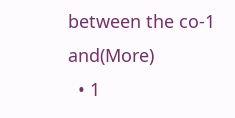between the co-1 and(More)
  • 1